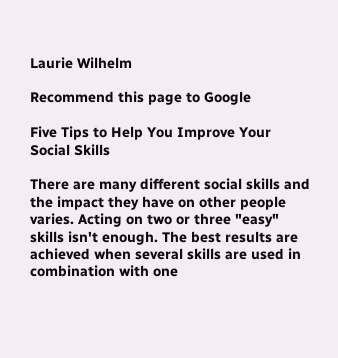Laurie Wilhelm

Recommend this page to Google

Five Tips to Help You Improve Your Social Skills

There are many different social skills and the impact they have on other people varies. Acting on two or three "easy" skills isn't enough. The best results are achieved when several skills are used in combination with one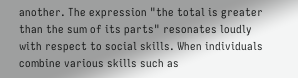another. The expression "the total is greater than the sum of its parts" resonates loudly with respect to social skills. When individuals combine various skills such as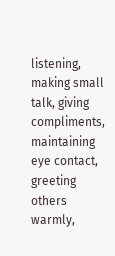listening, making small talk, giving compliments, maintaining eye contact, greeting others warmly,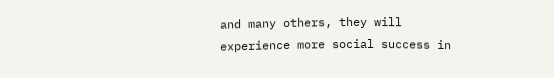and many others, they will experience more social success in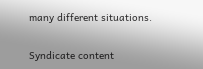many different situations.

Syndicate content